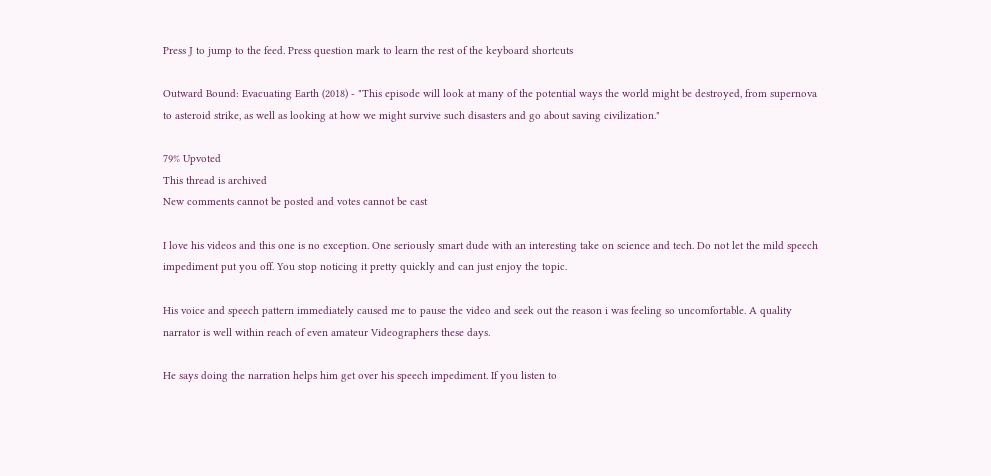Press J to jump to the feed. Press question mark to learn the rest of the keyboard shortcuts

Outward Bound: Evacuating Earth (2018) - "This episode will look at many of the potential ways the world might be destroyed, from supernova to asteroid strike, as well as looking at how we might survive such disasters and go about saving civilization."

79% Upvoted
This thread is archived
New comments cannot be posted and votes cannot be cast

I love his videos and this one is no exception. One seriously smart dude with an interesting take on science and tech. Do not let the mild speech impediment put you off. You stop noticing it pretty quickly and can just enjoy the topic.

His voice and speech pattern immediately caused me to pause the video and seek out the reason i was feeling so uncomfortable. A quality narrator is well within reach of even amateur Videographers these days.

He says doing the narration helps him get over his speech impediment. If you listen to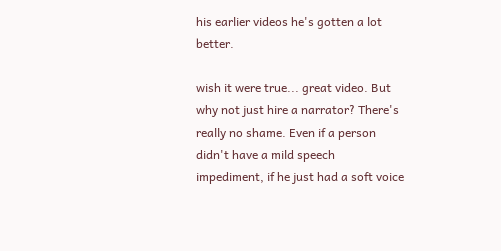his earlier videos he's gotten a lot better.

wish it were true... great video. But why not just hire a narrator? There's really no shame. Even if a person didn't have a mild speech impediment, if he just had a soft voice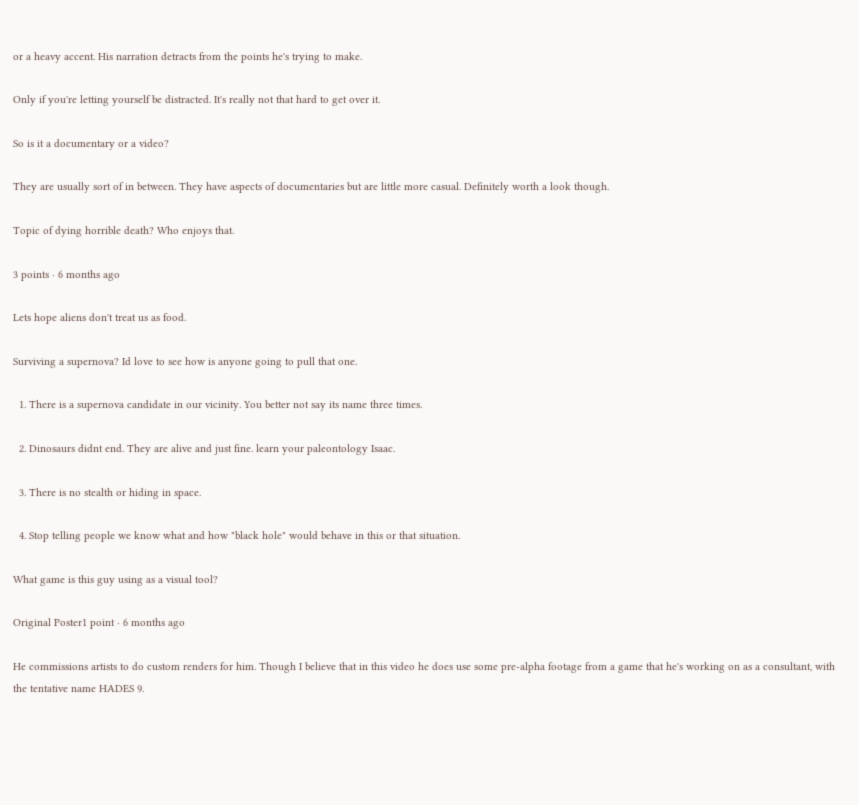or a heavy accent. His narration detracts from the points he's trying to make.

Only if you're letting yourself be distracted. It's really not that hard to get over it.

So is it a documentary or a video?

They are usually sort of in between. They have aspects of documentaries but are little more casual. Definitely worth a look though.

Topic of dying horrible death? Who enjoys that.

3 points · 6 months ago

Lets hope aliens don't treat us as food.

Surviving a supernova? Id love to see how is anyone going to pull that one.

  1. There is a supernova candidate in our vicinity. You better not say its name three times.

  2. Dinosaurs didnt end. They are alive and just fine. learn your paleontology Isaac.

  3. There is no stealth or hiding in space.

  4. Stop telling people we know what and how "black hole" would behave in this or that situation.

What game is this guy using as a visual tool?

Original Poster1 point · 6 months ago

He commissions artists to do custom renders for him. Though I believe that in this video he does use some pre-alpha footage from a game that he's working on as a consultant, with the tentative name HADES 9.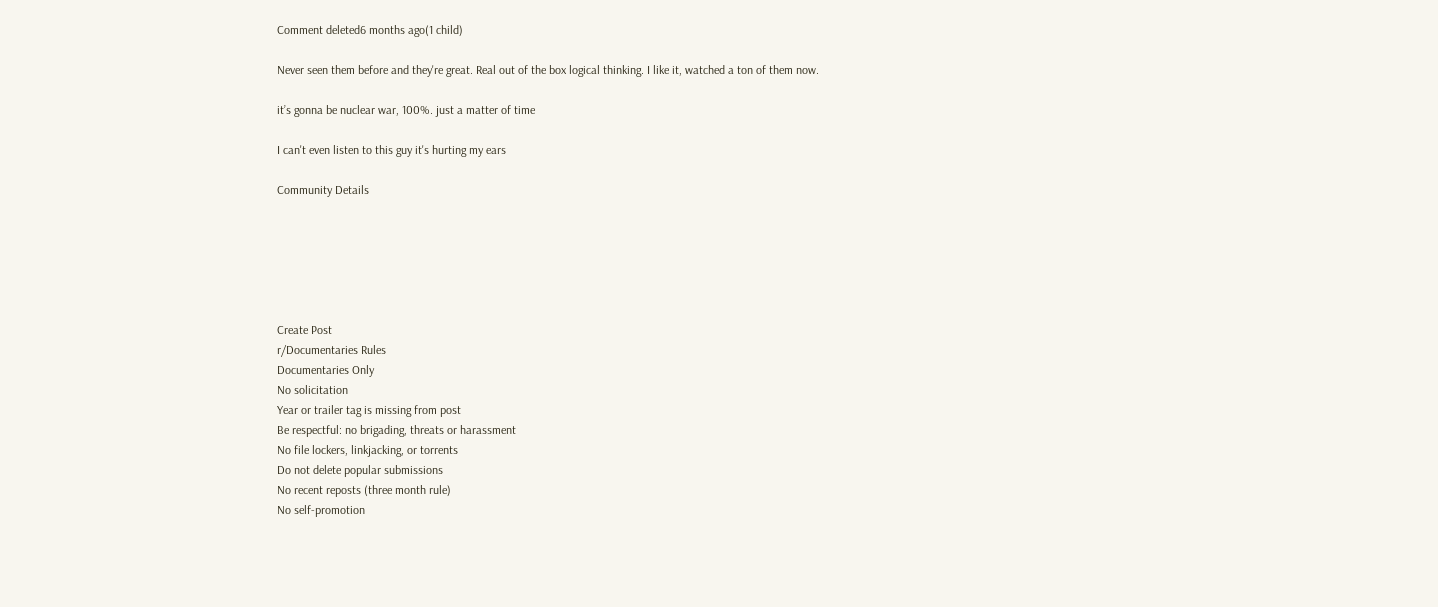Comment deleted6 months ago(1 child)

Never seen them before and they're great. Real out of the box logical thinking. I like it, watched a ton of them now.

it’s gonna be nuclear war, 100%. just a matter of time

I can't even listen to this guy it's hurting my ears

Community Details






Create Post
r/Documentaries Rules
Documentaries Only
No solicitation
Year or trailer tag is missing from post
Be respectful: no brigading, threats or harassment
No file lockers, linkjacking, or torrents
Do not delete popular submissions
No recent reposts (three month rule)
No self-promotion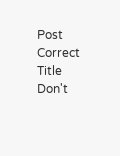Post Correct Title
Don't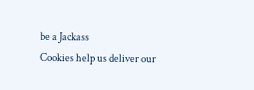be a Jackass
Cookies help us deliver our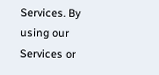Services. By using our Services or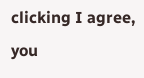clicking I agree, you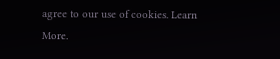agree to our use of cookies. Learn More.